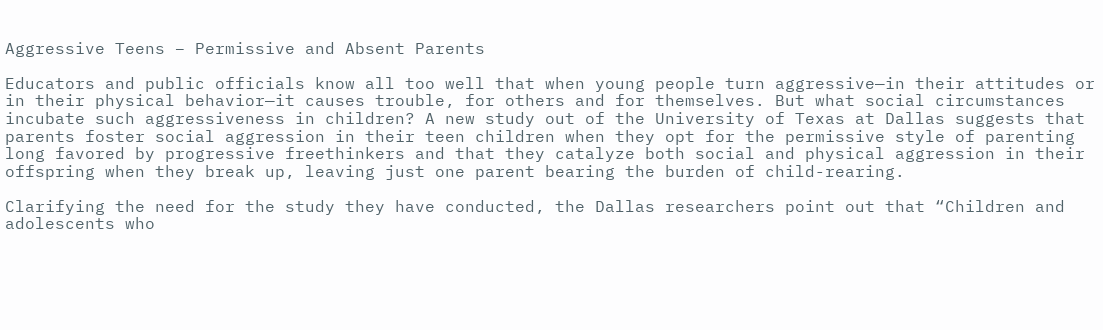Aggressive Teens – Permissive and Absent Parents

Educators and public officials know all too well that when young people turn aggressive—in their attitudes or in their physical behavior—it causes trouble, for others and for themselves. But what social circumstances incubate such aggressiveness in children? A new study out of the University of Texas at Dallas suggests that parents foster social aggression in their teen children when they opt for the permissive style of parenting long favored by progressive freethinkers and that they catalyze both social and physical aggression in their offspring when they break up, leaving just one parent bearing the burden of child-rearing.

Clarifying the need for the study they have conducted, the Dallas researchers point out that “Children and adolescents who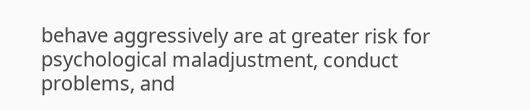behave aggressively are at greater risk for psychological maladjustment, conduct problems, and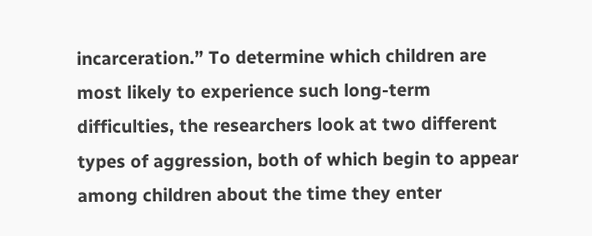incarceration.” To determine which children are most likely to experience such long-term difficulties, the researchers look at two different types of aggression, both of which begin to appear among children about the time they enter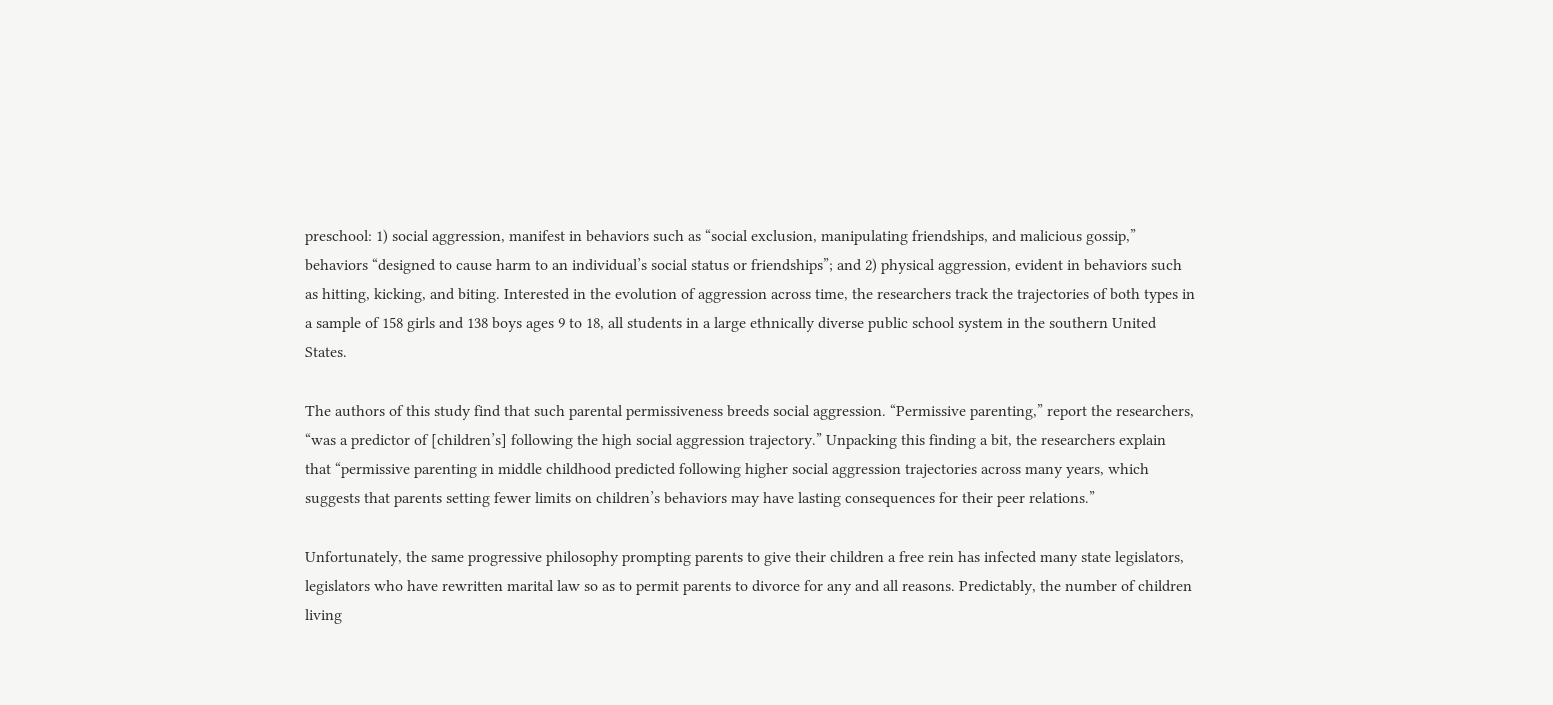preschool: 1) social aggression, manifest in behaviors such as “social exclusion, manipulating friendships, and malicious gossip,” behaviors “designed to cause harm to an individual’s social status or friendships”; and 2) physical aggression, evident in behaviors such as hitting, kicking, and biting. Interested in the evolution of aggression across time, the researchers track the trajectories of both types in a sample of 158 girls and 138 boys ages 9 to 18, all students in a large ethnically diverse public school system in the southern United States.

The authors of this study find that such parental permissiveness breeds social aggression. “Permissive parenting,” report the researchers, “was a predictor of [children’s] following the high social aggression trajectory.” Unpacking this finding a bit, the researchers explain that “permissive parenting in middle childhood predicted following higher social aggression trajectories across many years, which suggests that parents setting fewer limits on children’s behaviors may have lasting consequences for their peer relations.”

Unfortunately, the same progressive philosophy prompting parents to give their children a free rein has infected many state legislators, legislators who have rewritten marital law so as to permit parents to divorce for any and all reasons. Predictably, the number of children living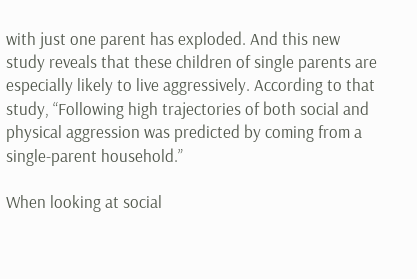with just one parent has exploded. And this new study reveals that these children of single parents are especially likely to live aggressively. According to that study, “Following high trajectories of both social and physical aggression was predicted by coming from a single-parent household.”

When looking at social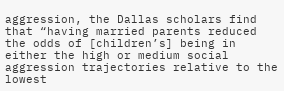aggression, the Dallas scholars find that “having married parents reduced the odds of [children’s] being in either the high or medium social aggression trajectories relative to the lowest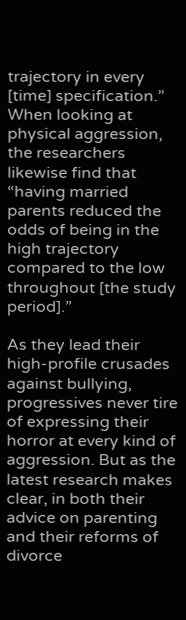trajectory in every [time] specification.” When looking at physical aggression, the researchers likewise find that “having married parents reduced the odds of being in the high trajectory compared to the low throughout [the study period].”

As they lead their high-profile crusades against bullying, progressives never tire of expressing their horror at every kind of aggression. But as the latest research makes clear, in both their advice on parenting and their reforms of divorce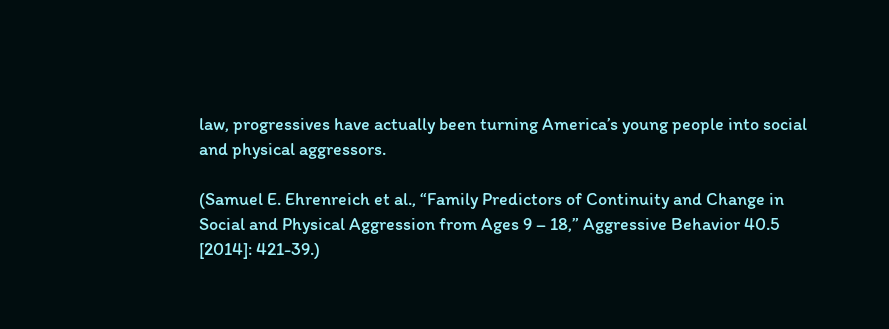law, progressives have actually been turning America’s young people into social and physical aggressors.

(Samuel E. Ehrenreich et al., “Family Predictors of Continuity and Change in Social and Physical Aggression from Ages 9 – 18,” Aggressive Behavior 40.5 [2014]: 421-39.)